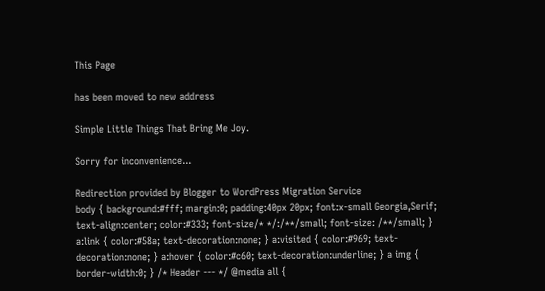This Page

has been moved to new address

Simple Little Things That Bring Me Joy.

Sorry for inconvenience...

Redirection provided by Blogger to WordPress Migration Service
body { background:#fff; margin:0; padding:40px 20px; font:x-small Georgia,Serif; text-align:center; color:#333; font-size/* */:/**/small; font-size: /**/small; } a:link { color:#58a; text-decoration:none; } a:visited { color:#969; text-decoration:none; } a:hover { color:#c60; text-decoration:underline; } a img { border-width:0; } /* Header --- */ @media all {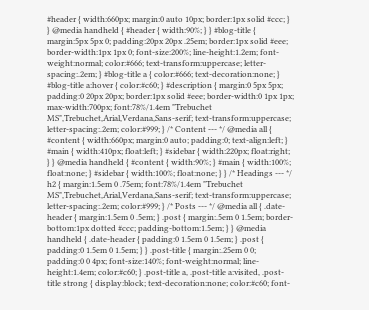#header { width:660px; margin:0 auto 10px; border:1px solid #ccc; } } @media handheld { #header { width:90%; } } #blog-title { margin:5px 5px 0; padding:20px 20px .25em; border:1px solid #eee; border-width:1px 1px 0; font-size:200%; line-height:1.2em; font-weight:normal; color:#666; text-transform:uppercase; letter-spacing:.2em; } #blog-title a { color:#666; text-decoration:none; } #blog-title a:hover { color:#c60; } #description { margin:0 5px 5px; padding:0 20px 20px; border:1px solid #eee; border-width:0 1px 1px; max-width:700px; font:78%/1.4em "Trebuchet MS",Trebuchet,Arial,Verdana,Sans-serif; text-transform:uppercase; letter-spacing:.2em; color:#999; } /* Content --- */ @media all { #content { width:660px; margin:0 auto; padding:0; text-align:left; } #main { width:410px; float:left; } #sidebar { width:220px; float:right; } } @media handheld { #content { width:90%; } #main { width:100%; float:none; } #sidebar { width:100%; float:none; } } /* Headings --- */ h2 { margin:1.5em 0 .75em; font:78%/1.4em "Trebuchet MS",Trebuchet,Arial,Verdana,Sans-serif; text-transform:uppercase; letter-spacing:.2em; color:#999; } /* Posts --- */ @media all { .date-header { margin:1.5em 0 .5em; } .post { margin:.5em 0 1.5em; border-bottom:1px dotted #ccc; padding-bottom:1.5em; } } @media handheld { .date-header { padding:0 1.5em 0 1.5em; } .post { padding:0 1.5em 0 1.5em; } } .post-title { margin:.25em 0 0; padding:0 0 4px; font-size:140%; font-weight:normal; line-height:1.4em; color:#c60; } .post-title a, .post-title a:visited, .post-title strong { display:block; text-decoration:none; color:#c60; font-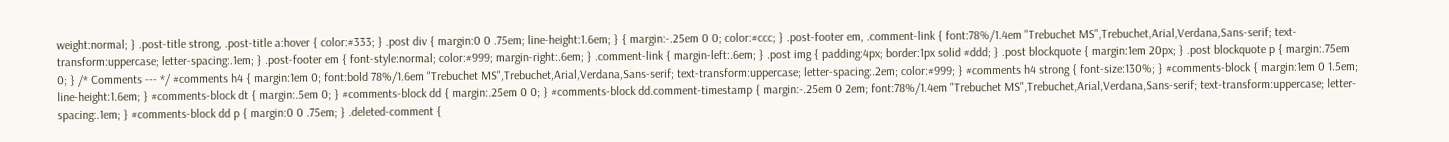weight:normal; } .post-title strong, .post-title a:hover { color:#333; } .post div { margin:0 0 .75em; line-height:1.6em; } { margin:-.25em 0 0; color:#ccc; } .post-footer em, .comment-link { font:78%/1.4em "Trebuchet MS",Trebuchet,Arial,Verdana,Sans-serif; text-transform:uppercase; letter-spacing:.1em; } .post-footer em { font-style:normal; color:#999; margin-right:.6em; } .comment-link { margin-left:.6em; } .post img { padding:4px; border:1px solid #ddd; } .post blockquote { margin:1em 20px; } .post blockquote p { margin:.75em 0; } /* Comments --- */ #comments h4 { margin:1em 0; font:bold 78%/1.6em "Trebuchet MS",Trebuchet,Arial,Verdana,Sans-serif; text-transform:uppercase; letter-spacing:.2em; color:#999; } #comments h4 strong { font-size:130%; } #comments-block { margin:1em 0 1.5em; line-height:1.6em; } #comments-block dt { margin:.5em 0; } #comments-block dd { margin:.25em 0 0; } #comments-block dd.comment-timestamp { margin:-.25em 0 2em; font:78%/1.4em "Trebuchet MS",Trebuchet,Arial,Verdana,Sans-serif; text-transform:uppercase; letter-spacing:.1em; } #comments-block dd p { margin:0 0 .75em; } .deleted-comment {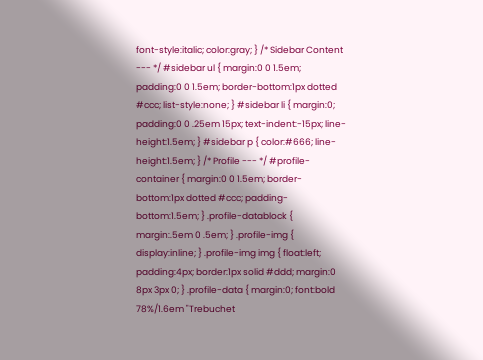font-style:italic; color:gray; } /* Sidebar Content --- */ #sidebar ul { margin:0 0 1.5em; padding:0 0 1.5em; border-bottom:1px dotted #ccc; list-style:none; } #sidebar li { margin:0; padding:0 0 .25em 15px; text-indent:-15px; line-height:1.5em; } #sidebar p { color:#666; line-height:1.5em; } /* Profile --- */ #profile-container { margin:0 0 1.5em; border-bottom:1px dotted #ccc; padding-bottom:1.5em; } .profile-datablock { margin:.5em 0 .5em; } .profile-img { display:inline; } .profile-img img { float:left; padding:4px; border:1px solid #ddd; margin:0 8px 3px 0; } .profile-data { margin:0; font:bold 78%/1.6em "Trebuchet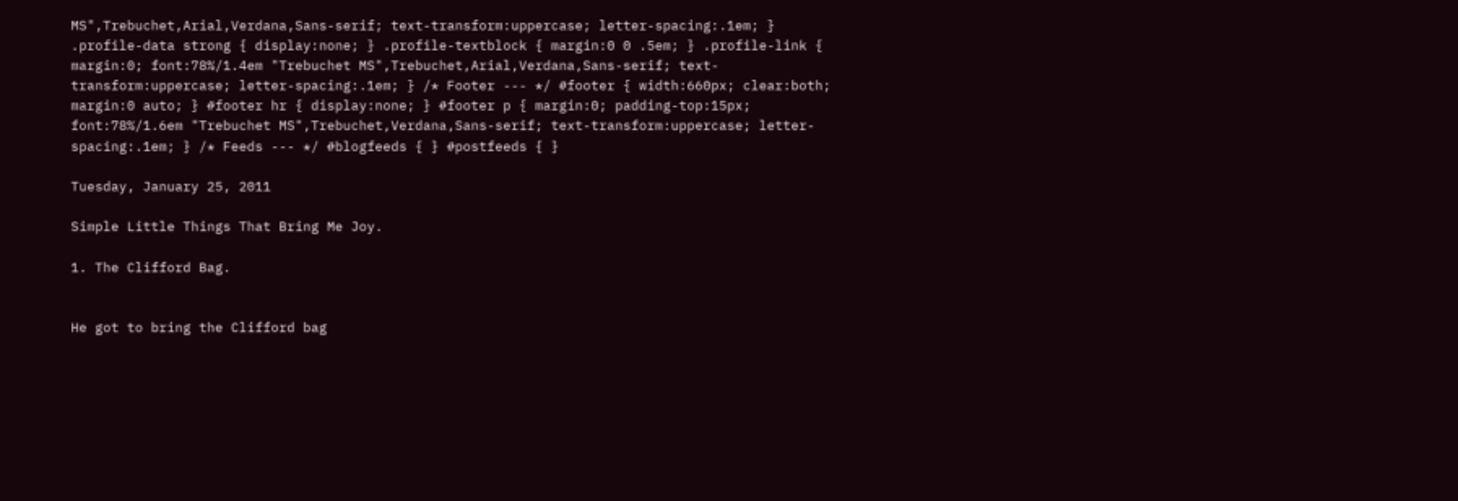MS",Trebuchet,Arial,Verdana,Sans-serif; text-transform:uppercase; letter-spacing:.1em; } .profile-data strong { display:none; } .profile-textblock { margin:0 0 .5em; } .profile-link { margin:0; font:78%/1.4em "Trebuchet MS",Trebuchet,Arial,Verdana,Sans-serif; text-transform:uppercase; letter-spacing:.1em; } /* Footer --- */ #footer { width:660px; clear:both; margin:0 auto; } #footer hr { display:none; } #footer p { margin:0; padding-top:15px; font:78%/1.6em "Trebuchet MS",Trebuchet,Verdana,Sans-serif; text-transform:uppercase; letter-spacing:.1em; } /* Feeds --- */ #blogfeeds { } #postfeeds { }

Tuesday, January 25, 2011

Simple Little Things That Bring Me Joy.

1. The Clifford Bag.


He got to bring the Clifford bag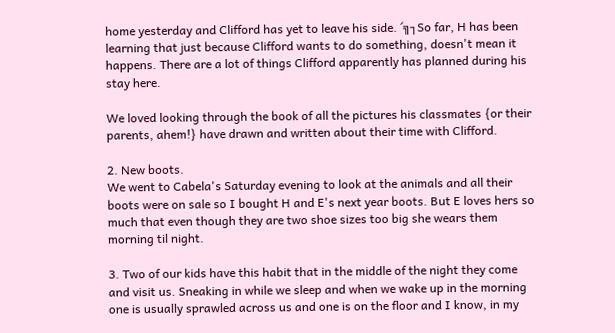home yesterday and Clifford has yet to leave his side. ´╗┐So far, H has been learning that just because Clifford wants to do something, doesn't mean it happens. There are a lot of things Clifford apparently has planned during his stay here.

We loved looking through the book of all the pictures his classmates {or their parents, ahem!} have drawn and written about their time with Clifford.

2. New boots.
We went to Cabela's Saturday evening to look at the animals and all their boots were on sale so I bought H and E's next year boots. But E loves hers so much that even though they are two shoe sizes too big she wears them morning til night.

3. Two of our kids have this habit that in the middle of the night they come and visit us. Sneaking in while we sleep and when we wake up in the morning one is usually sprawled across us and one is on the floor and I know, in my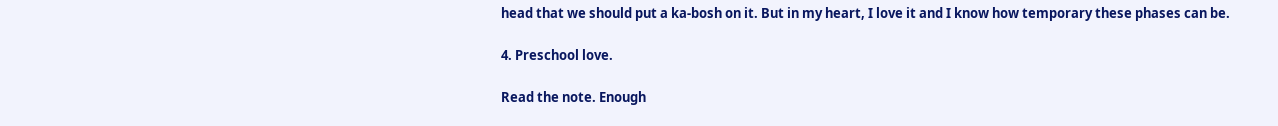head that we should put a ka-bosh on it. But in my heart, I love it and I know how temporary these phases can be.

4. Preschool love.

Read the note. Enough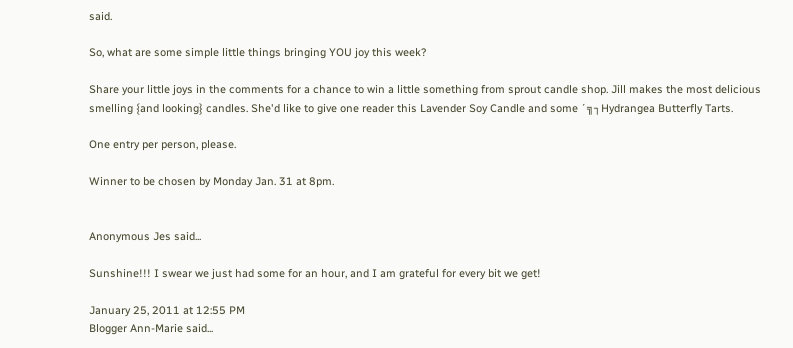said.

So, what are some simple little things bringing YOU joy this week?

Share your little joys in the comments for a chance to win a little something from sprout candle shop. Jill makes the most delicious smelling {and looking} candles. She'd like to give one reader this Lavender Soy Candle and some ´╗┐Hydrangea Butterfly Tarts.

One entry per person, please.

Winner to be chosen by Monday Jan. 31 at 8pm.


Anonymous Jes said...

Sunshine!!! I swear we just had some for an hour, and I am grateful for every bit we get!

January 25, 2011 at 12:55 PM
Blogger Ann-Marie said...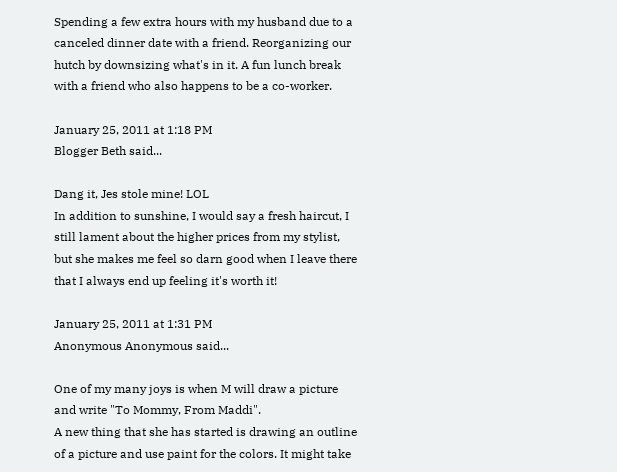Spending a few extra hours with my husband due to a canceled dinner date with a friend. Reorganizing our hutch by downsizing what's in it. A fun lunch break with a friend who also happens to be a co-worker.

January 25, 2011 at 1:18 PM
Blogger Beth said...

Dang it, Jes stole mine! LOL
In addition to sunshine, I would say a fresh haircut, I still lament about the higher prices from my stylist, but she makes me feel so darn good when I leave there that I always end up feeling it's worth it!

January 25, 2011 at 1:31 PM
Anonymous Anonymous said...

One of my many joys is when M will draw a picture and write "To Mommy, From Maddi".
A new thing that she has started is drawing an outline of a picture and use paint for the colors. It might take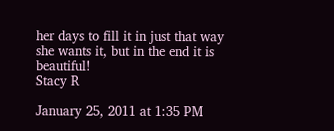her days to fill it in just that way she wants it, but in the end it is beautiful!
Stacy R

January 25, 2011 at 1:35 PM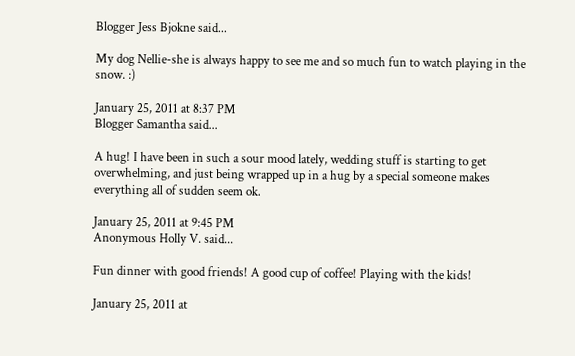Blogger Jess Bjokne said...

My dog Nellie-she is always happy to see me and so much fun to watch playing in the snow. :)

January 25, 2011 at 8:37 PM
Blogger Samantha said...

A hug! I have been in such a sour mood lately, wedding stuff is starting to get overwhelming, and just being wrapped up in a hug by a special someone makes everything all of sudden seem ok.

January 25, 2011 at 9:45 PM
Anonymous Holly V. said...

Fun dinner with good friends! A good cup of coffee! Playing with the kids!

January 25, 2011 at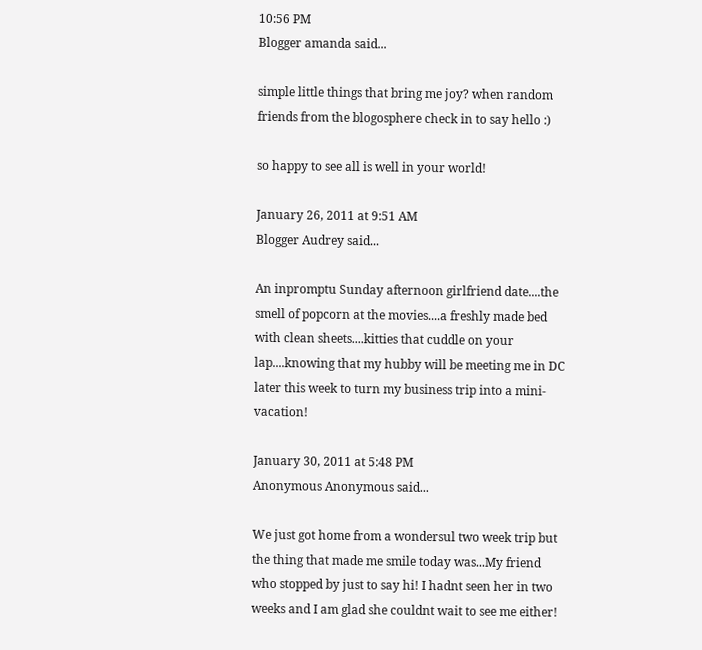10:56 PM
Blogger amanda said...

simple little things that bring me joy? when random friends from the blogosphere check in to say hello :)

so happy to see all is well in your world!

January 26, 2011 at 9:51 AM
Blogger Audrey said...

An inpromptu Sunday afternoon girlfriend date....the smell of popcorn at the movies....a freshly made bed with clean sheets....kitties that cuddle on your lap....knowing that my hubby will be meeting me in DC later this week to turn my business trip into a mini-vacation!

January 30, 2011 at 5:48 PM
Anonymous Anonymous said...

We just got home from a wondersul two week trip but the thing that made me smile today was...My friend who stopped by just to say hi! I hadnt seen her in two weeks and I am glad she couldnt wait to see me either!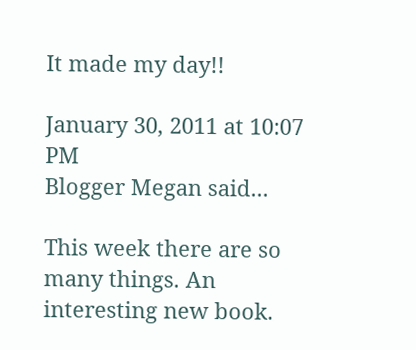It made my day!!

January 30, 2011 at 10:07 PM
Blogger Megan said...

This week there are so many things. An interesting new book.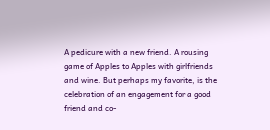A pedicure with a new friend. A rousing game of Apples to Apples with girlfriends and wine. But perhaps my favorite, is the celebration of an engagement for a good friend and co-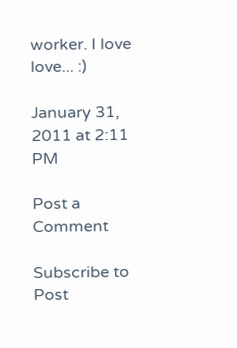worker. I love love... :)

January 31, 2011 at 2:11 PM

Post a Comment

Subscribe to Post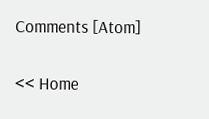Comments [Atom]

<< Home